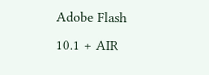Adobe Flash 10.1 + AIR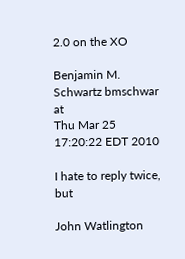2.0 on the XO

Benjamin M. Schwartz bmschwar at
Thu Mar 25 17:20:22 EDT 2010

I hate to reply twice, but

John Watlington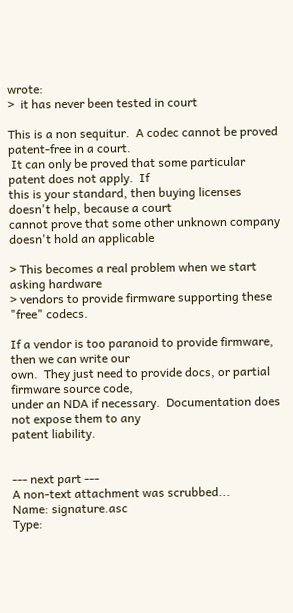wrote:
>  it has never been tested in court

This is a non sequitur.  A codec cannot be proved patent-free in a court.
 It can only be proved that some particular patent does not apply.  If
this is your standard, then buying licenses doesn't help, because a court
cannot prove that some other unknown company doesn't hold an applicable

> This becomes a real problem when we start asking hardware
> vendors to provide firmware supporting these "free" codecs.

If a vendor is too paranoid to provide firmware, then we can write our
own.  They just need to provide docs, or partial firmware source code,
under an NDA if necessary.  Documentation does not expose them to any
patent liability.


--- next part ---
A non-text attachment was scrubbed...
Name: signature.asc
Type: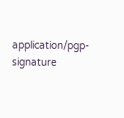application/pgp-signature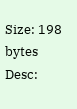Size: 198 bytes
Desc: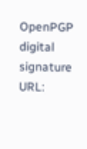OpenPGP digital signature
URL: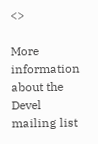<>

More information about the Devel mailing list